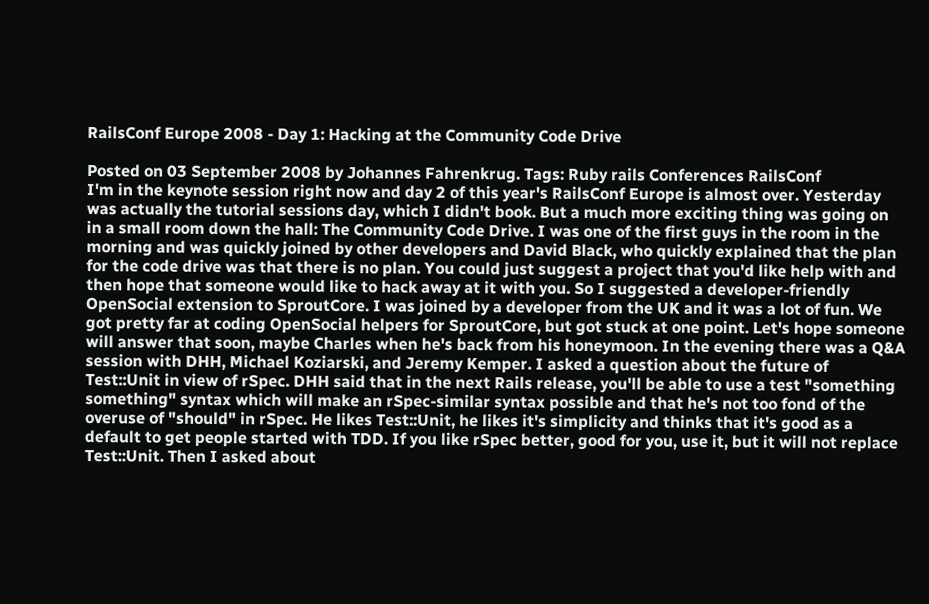RailsConf Europe 2008 - Day 1: Hacking at the Community Code Drive

Posted on 03 September 2008 by Johannes Fahrenkrug. Tags: Ruby rails Conferences RailsConf
I'm in the keynote session right now and day 2 of this year's RailsConf Europe is almost over. Yesterday was actually the tutorial sessions day, which I didn't book. But a much more exciting thing was going on in a small room down the hall: The Community Code Drive. I was one of the first guys in the room in the morning and was quickly joined by other developers and David Black, who quickly explained that the plan for the code drive was that there is no plan. You could just suggest a project that you'd like help with and then hope that someone would like to hack away at it with you. So I suggested a developer-friendly OpenSocial extension to SproutCore. I was joined by a developer from the UK and it was a lot of fun. We got pretty far at coding OpenSocial helpers for SproutCore, but got stuck at one point. Let's hope someone will answer that soon, maybe Charles when he's back from his honeymoon. In the evening there was a Q&A session with DHH, Michael Koziarski, and Jeremy Kemper. I asked a question about the future of Test::Unit in view of rSpec. DHH said that in the next Rails release, you'll be able to use a test "something something" syntax which will make an rSpec-similar syntax possible and that he's not too fond of the overuse of "should" in rSpec. He likes Test::Unit, he likes it's simplicity and thinks that it's good as a default to get people started with TDD. If you like rSpec better, good for you, use it, but it will not replace Test::Unit. Then I asked about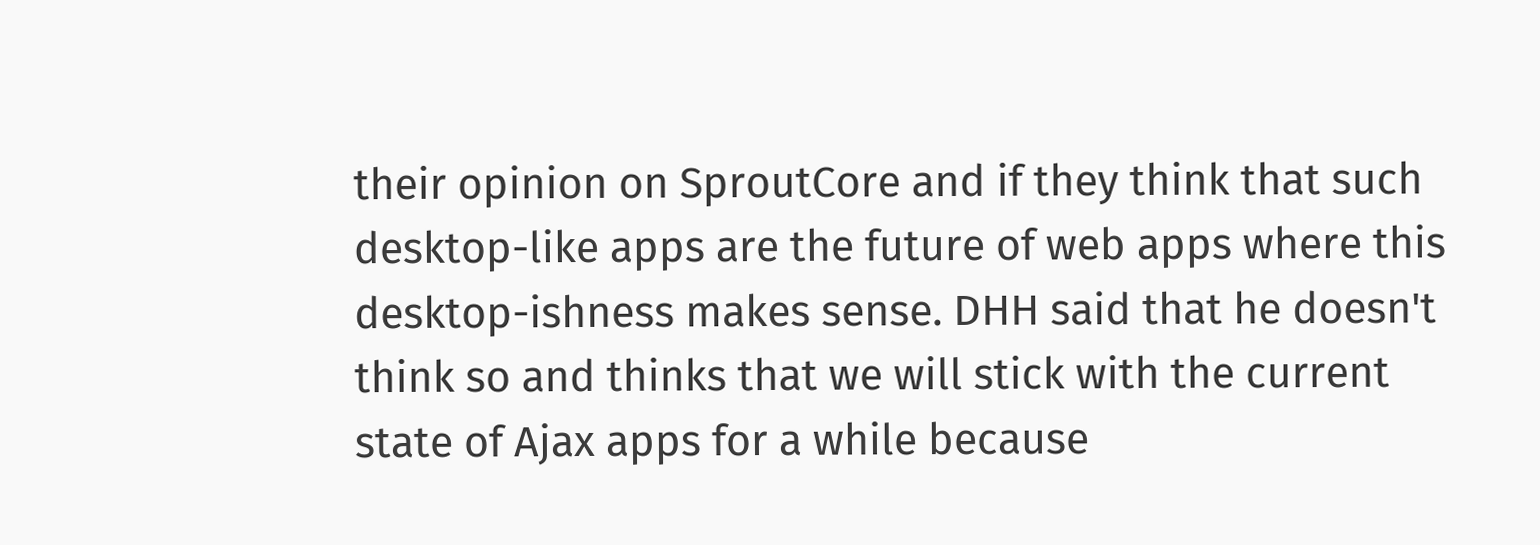their opinion on SproutCore and if they think that such desktop-like apps are the future of web apps where this desktop-ishness makes sense. DHH said that he doesn't think so and thinks that we will stick with the current state of Ajax apps for a while because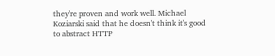they're proven and work well. Michael Koziarski said that he doesn't think it's good to abstract HTTP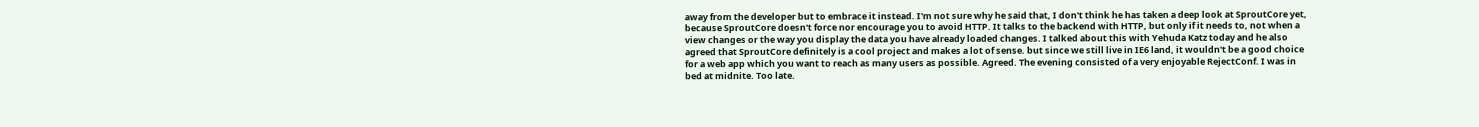away from the developer but to embrace it instead. I'm not sure why he said that, I don't think he has taken a deep look at SproutCore yet, because SproutCore doesn't force nor encourage you to avoid HTTP. It talks to the backend with HTTP, but only if it needs to, not when a view changes or the way you display the data you have already loaded changes. I talked about this with Yehuda Katz today and he also agreed that SproutCore definitely is a cool project and makes a lot of sense. but since we still live in IE6 land, it wouldn't be a good choice for a web app which you want to reach as many users as possible. Agreed. The evening consisted of a very enjoyable RejectConf. I was in bed at midnite. Too late.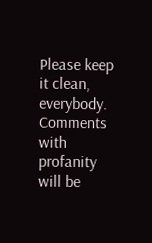Please keep it clean, everybody. Comments with profanity will be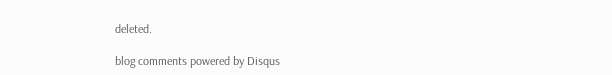deleted.

blog comments powered by Disqus